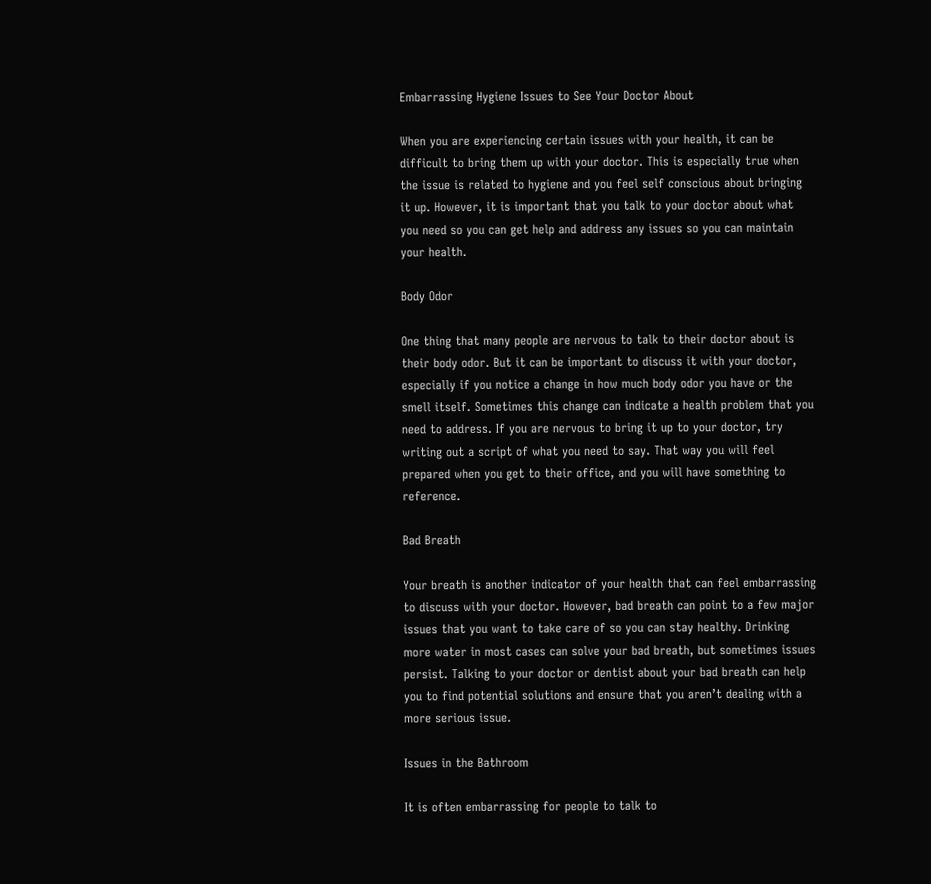Embarrassing Hygiene Issues to See Your Doctor About

When you are experiencing certain issues with your health, it can be difficult to bring them up with your doctor. This is especially true when the issue is related to hygiene and you feel self conscious about bringing it up. However, it is important that you talk to your doctor about what you need so you can get help and address any issues so you can maintain your health.

Body Odor

One thing that many people are nervous to talk to their doctor about is their body odor. But it can be important to discuss it with your doctor, especially if you notice a change in how much body odor you have or the smell itself. Sometimes this change can indicate a health problem that you need to address. If you are nervous to bring it up to your doctor, try writing out a script of what you need to say. That way you will feel prepared when you get to their office, and you will have something to reference.

Bad Breath

Your breath is another indicator of your health that can feel embarrassing to discuss with your doctor. However, bad breath can point to a few major issues that you want to take care of so you can stay healthy. Drinking more water in most cases can solve your bad breath, but sometimes issues persist. Talking to your doctor or dentist about your bad breath can help you to find potential solutions and ensure that you aren’t dealing with a more serious issue.

Issues in the Bathroom

It is often embarrassing for people to talk to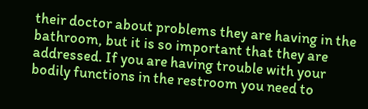their doctor about problems they are having in the bathroom, but it is so important that they are addressed. If you are having trouble with your bodily functions in the restroom you need to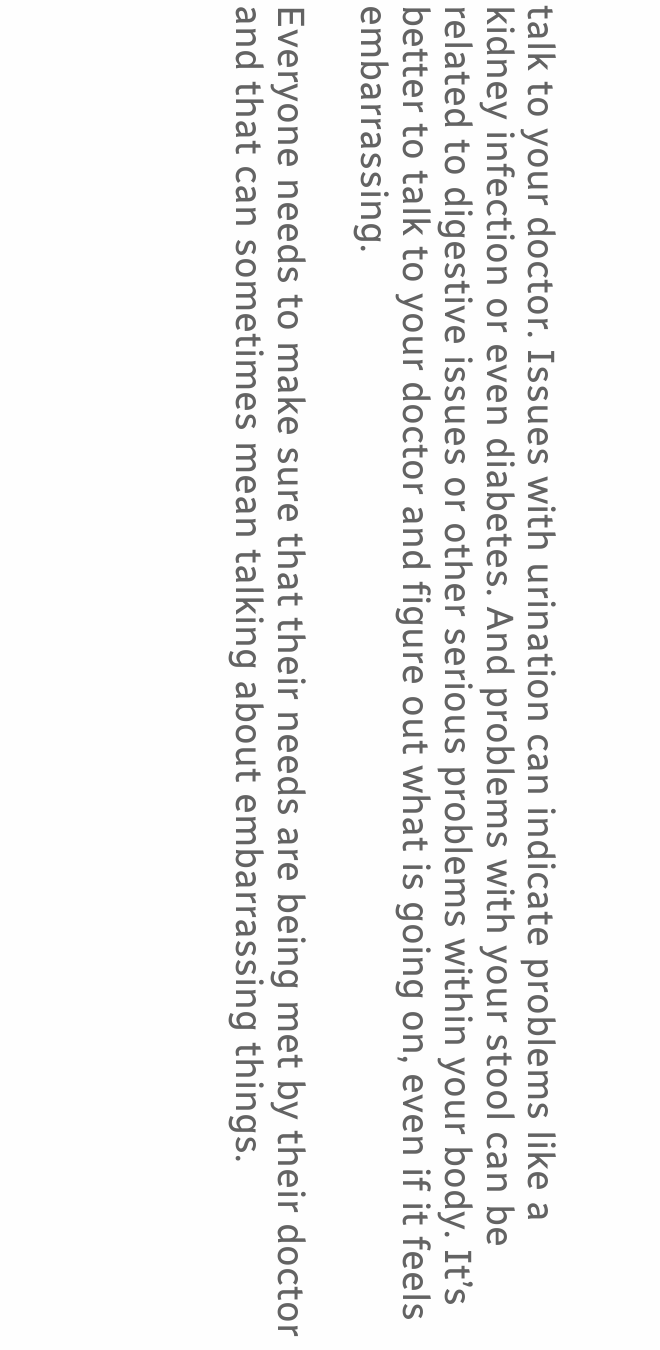talk to your doctor. Issues with urination can indicate problems like a kidney infection or even diabetes. And problems with your stool can be related to digestive issues or other serious problems within your body. It’s better to talk to your doctor and figure out what is going on, even if it feels embarrassing.

Everyone needs to make sure that their needs are being met by their doctor and that can sometimes mean talking about embarrassing things.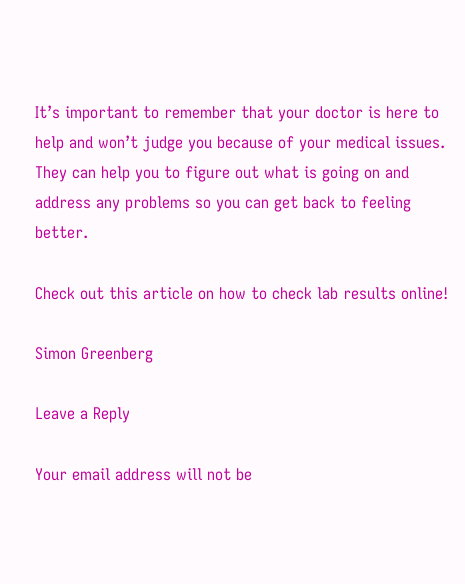It’s important to remember that your doctor is here to help and won’t judge you because of your medical issues. They can help you to figure out what is going on and address any problems so you can get back to feeling better.

Check out this article on how to check lab results online!

Simon Greenberg

Leave a Reply

Your email address will not be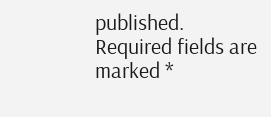published. Required fields are marked *